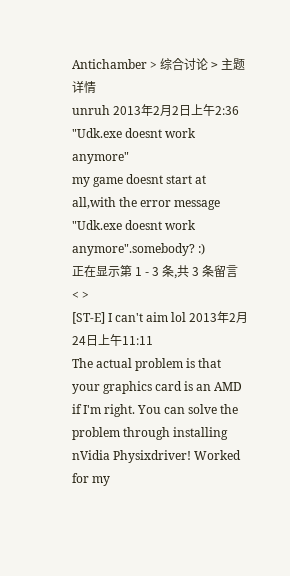Antichamber > 综合讨论 > 主题详情
unruh 2013年2月2日上午2:36
"Udk.exe doesnt work anymore"
my game doesnt start at all,with the error message "Udk.exe doesnt work anymore".somebody? :)
正在显示第 1 - 3 条,共 3 条留言
< >
[ST-E] I can't aim lol 2013年2月24日上午11:11
The actual problem is that your graphics card is an AMD if I'm right. You can solve the problem through installing nVidia Physixdriver! Worked for my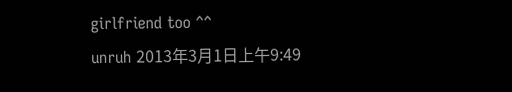girlfriend too ^^
unruh 2013年3月1日上午9:49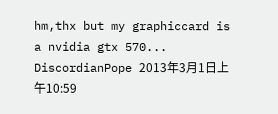hm,thx but my graphiccard is a nvidia gtx 570...
DiscordianPope 2013年3月1日上午10:59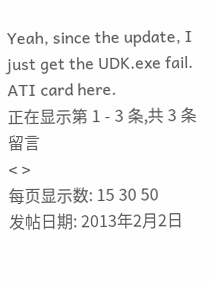Yeah, since the update, I just get the UDK.exe fail. ATI card here.
正在显示第 1 - 3 条,共 3 条留言
< >
每页显示数: 15 30 50
发帖日期: 2013年2月2日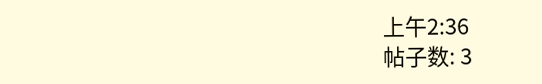上午2:36
帖子数: 3